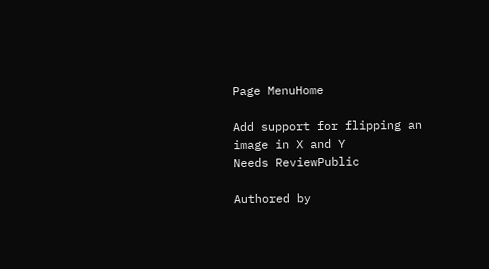Page MenuHome

Add support for flipping an image in X and Y
Needs ReviewPublic

Authored by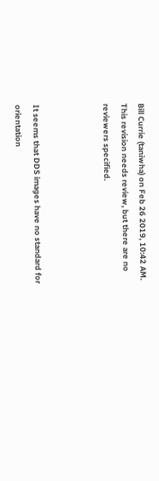Bill Currie (taniwha) on Feb 26 2019, 10:42 AM.
This revision needs review, but there are no reviewers specified.



It seems that DDS images have no standard for orientation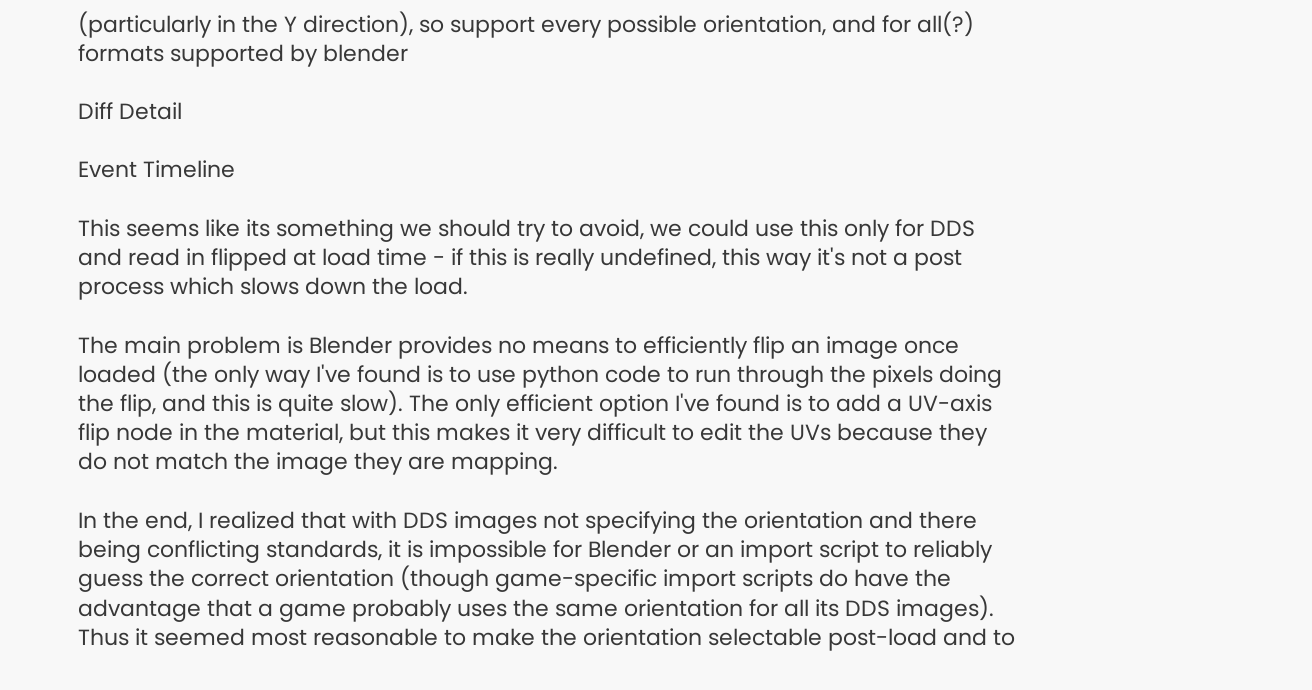(particularly in the Y direction), so support every possible orientation, and for all(?) formats supported by blender

Diff Detail

Event Timeline

This seems like its something we should try to avoid, we could use this only for DDS and read in flipped at load time - if this is really undefined, this way it's not a post process which slows down the load.

The main problem is Blender provides no means to efficiently flip an image once loaded (the only way I've found is to use python code to run through the pixels doing the flip, and this is quite slow). The only efficient option I've found is to add a UV-axis flip node in the material, but this makes it very difficult to edit the UVs because they do not match the image they are mapping.

In the end, I realized that with DDS images not specifying the orientation and there being conflicting standards, it is impossible for Blender or an import script to reliably guess the correct orientation (though game-specific import scripts do have the advantage that a game probably uses the same orientation for all its DDS images). Thus it seemed most reasonable to make the orientation selectable post-load and to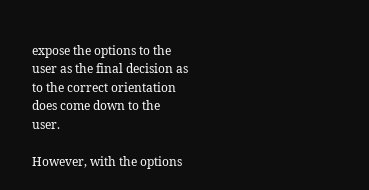expose the options to the user as the final decision as to the correct orientation does come down to the user.

However, with the options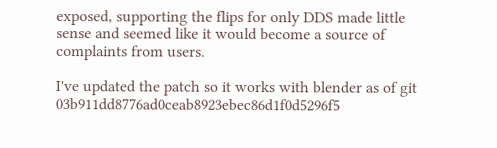exposed, supporting the flips for only DDS made little sense and seemed like it would become a source of complaints from users.

I've updated the patch so it works with blender as of git 03b911dd8776ad0ceab8923ebec86d1f0d5296f5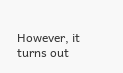However, it turns out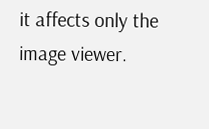it affects only the image viewer.